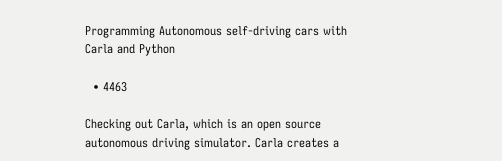Programming Autonomous self-driving cars with Carla and Python

  • 4463

Checking out Carla, which is an open source autonomous driving simulator. Carla creates a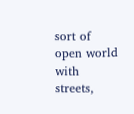sort of open world with streets,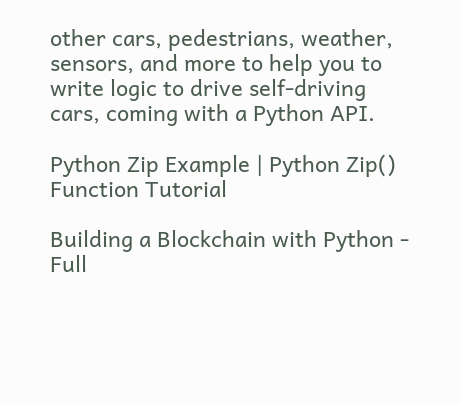other cars, pedestrians, weather, sensors, and more to help you to write logic to drive self-driving cars, coming with a Python API.

Python Zip Example | Python Zip() Function Tutorial

Building a Blockchain with Python - Full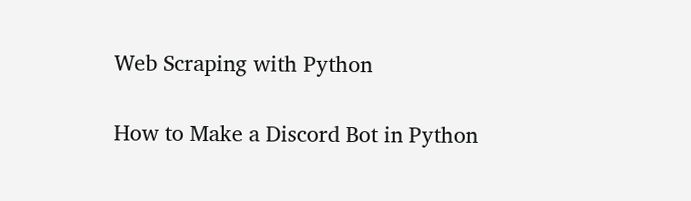Web Scraping with Python

How to Make a Discord Bot in Python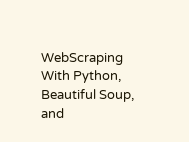WebScraping With Python, Beautiful Soup, and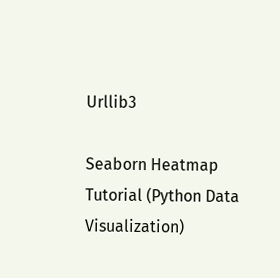Urllib3

Seaborn Heatmap Tutorial (Python Data Visualization)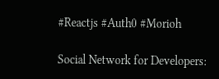#Reactjs #Auth0 #Morioh

Social Network for Developers: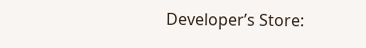Developer’s Store: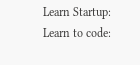Learn Startup:
Learn to code: